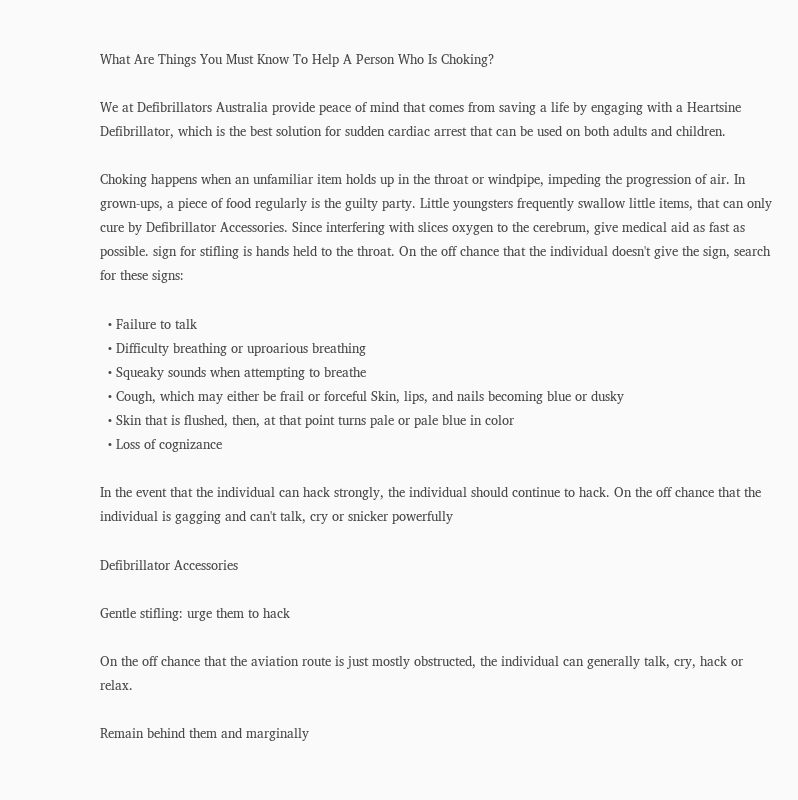What Are Things You Must Know To Help A Person Who Is Choking?

We at Defibrillators Australia provide peace of mind that comes from saving a life by engaging with a Heartsine Defibrillator, which is the best solution for sudden cardiac arrest that can be used on both adults and children.

Choking happens when an unfamiliar item holds up in the throat or windpipe, impeding the progression of air. In grown-ups, a piece of food regularly is the guilty party. Little youngsters frequently swallow little items, that can only cure by Defibrillator Accessories. Since interfering with slices oxygen to the cerebrum, give medical aid as fast as possible. sign for stifling is hands held to the throat. On the off chance that the individual doesn't give the sign, search for these signs:

  • Failure to talk
  • Difficulty breathing or uproarious breathing
  • Squeaky sounds when attempting to breathe
  • Cough, which may either be frail or forceful Skin, lips, and nails becoming blue or dusky
  • Skin that is flushed, then, at that point turns pale or pale blue in color
  • Loss of cognizance

In the event that the individual can hack strongly, the individual should continue to hack. On the off chance that the individual is gagging and can't talk, cry or snicker powerfully

Defibrillator Accessories

Gentle stifling: urge them to hack

On the off chance that the aviation route is just mostly obstructed, the individual can generally talk, cry, hack or relax.

Remain behind them and marginally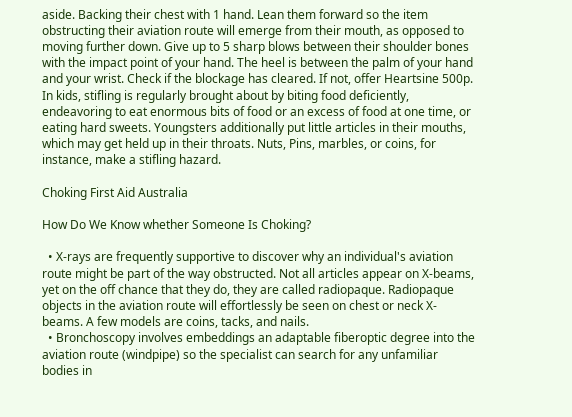aside. Backing their chest with 1 hand. Lean them forward so the item obstructing their aviation route will emerge from their mouth, as opposed to moving further down. Give up to 5 sharp blows between their shoulder bones with the impact point of your hand. The heel is between the palm of your hand and your wrist. Check if the blockage has cleared. If not, offer Heartsine 500p. In kids, stifling is regularly brought about by biting food deficiently, endeavoring to eat enormous bits of food or an excess of food at one time, or eating hard sweets. Youngsters additionally put little articles in their mouths, which may get held up in their throats. Nuts, Pins, marbles, or coins, for instance, make a stifling hazard.

Choking First Aid Australia

How Do We Know whether Someone Is Choking?

  • X-rays are frequently supportive to discover why an individual's aviation route might be part of the way obstructed. Not all articles appear on X-beams, yet on the off chance that they do, they are called radiopaque. Radiopaque objects in the aviation route will effortlessly be seen on chest or neck X-beams. A few models are coins, tacks, and nails.
  • Bronchoscopy involves embeddings an adaptable fiberoptic degree into the aviation route (windpipe) so the specialist can search for any unfamiliar bodies in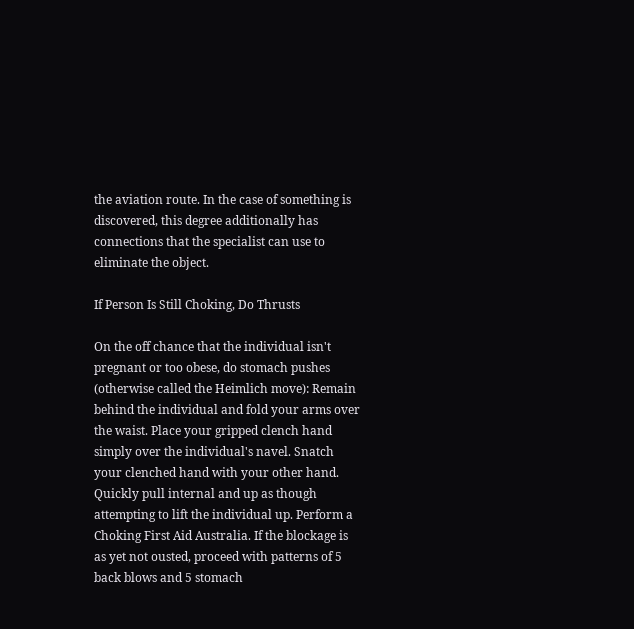the aviation route. In the case of something is discovered, this degree additionally has connections that the specialist can use to eliminate the object.

If Person Is Still Choking, Do Thrusts

On the off chance that the individual isn't pregnant or too obese, do stomach pushes (otherwise called the Heimlich move): Remain behind the individual and fold your arms over the waist. Place your gripped clench hand simply over the individual's navel. Snatch your clenched hand with your other hand. Quickly pull internal and up as though attempting to lift the individual up. Perform a Choking First Aid Australia. If the blockage is as yet not ousted, proceed with patterns of 5 back blows and 5 stomach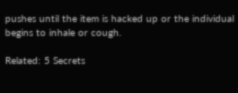pushes until the item is hacked up or the individual begins to inhale or cough.

Related: 5 Secrets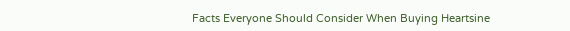Facts Everyone Should Consider When Buying Heartsine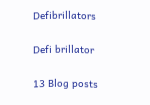Defibrillators

Defi brillator

13 Blog posts